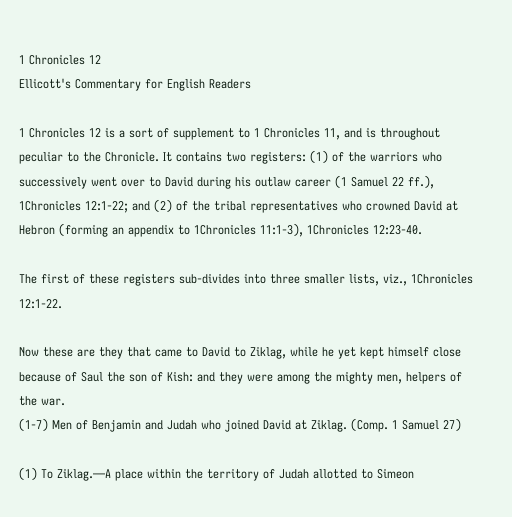1 Chronicles 12
Ellicott's Commentary for English Readers

1 Chronicles 12 is a sort of supplement to 1 Chronicles 11, and is throughout peculiar to the Chronicle. It contains two registers: (1) of the warriors who successively went over to David during his outlaw career (1 Samuel 22 ff.), 1Chronicles 12:1-22; and (2) of the tribal representatives who crowned David at Hebron (forming an appendix to 1Chronicles 11:1-3), 1Chronicles 12:23-40.

The first of these registers sub-divides into three smaller lists, viz., 1Chronicles 12:1-22.

Now these are they that came to David to Ziklag, while he yet kept himself close because of Saul the son of Kish: and they were among the mighty men, helpers of the war.
(1-7) Men of Benjamin and Judah who joined David at Ziklag. (Comp. 1 Samuel 27)

(1) To Ziklag.—A place within the territory of Judah allotted to Simeon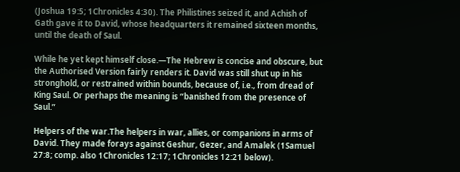(Joshua 19:5; 1Chronicles 4:30). The Philistines seized it, and Achish of Gath gave it to David, whose headquarters it remained sixteen months, until the death of Saul.

While he yet kept himself close.—The Hebrew is concise and obscure, but the Authorised Version fairly renders it. David was still shut up in his stronghold, or restrained within bounds, because of, i.e., from dread of King Saul. Or perhaps the meaning is “banished from the presence of Saul.”

Helpers of the war.The helpers in war, allies, or companions in arms of David. They made forays against Geshur, Gezer, and Amalek (1Samuel 27:8; comp. also 1Chronicles 12:17; 1Chronicles 12:21 below).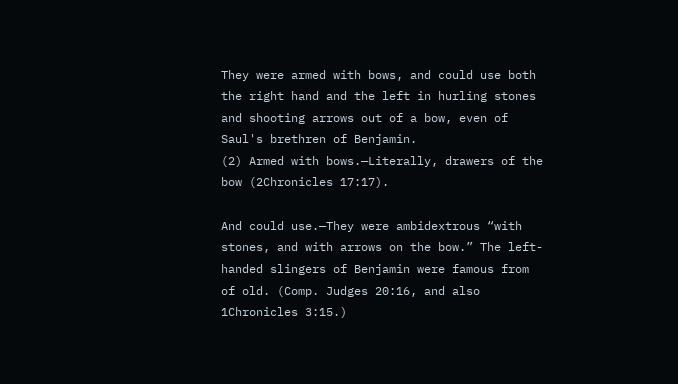They were armed with bows, and could use both the right hand and the left in hurling stones and shooting arrows out of a bow, even of Saul's brethren of Benjamin.
(2) Armed with bows.—Literally, drawers of the bow (2Chronicles 17:17).

And could use.—They were ambidextrous “with stones, and with arrows on the bow.” The left-handed slingers of Benjamin were famous from of old. (Comp. Judges 20:16, and also 1Chronicles 3:15.)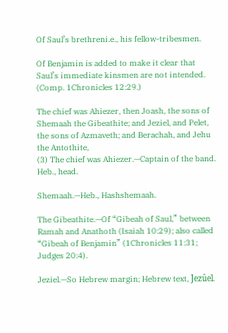Of Saul’s brethreni.e., his fellow-tribesmen.

Of Benjamin is added to make it clear that Saul’s immediate kinsmen are not intended. (Comp. 1Chronicles 12:29.)

The chief was Ahiezer, then Joash, the sons of Shemaah the Gibeathite; and Jeziel, and Pelet, the sons of Azmaveth; and Berachah, and Jehu the Antothite,
(3) The chief was Ahiezer.—Captain of the band. Heb., head.

Shemaah.—Heb., Hashshemaah.

The Gibeathite.—Of “Gibeah of Saul,” between Ramah and Anathoth (Isaiah 10:29); also called “Gibeah of Benjamin” (1Chronicles 11:31; Judges 20:4).

Jeziel.—So Hebrew margin; Hebrew text, Jezûel.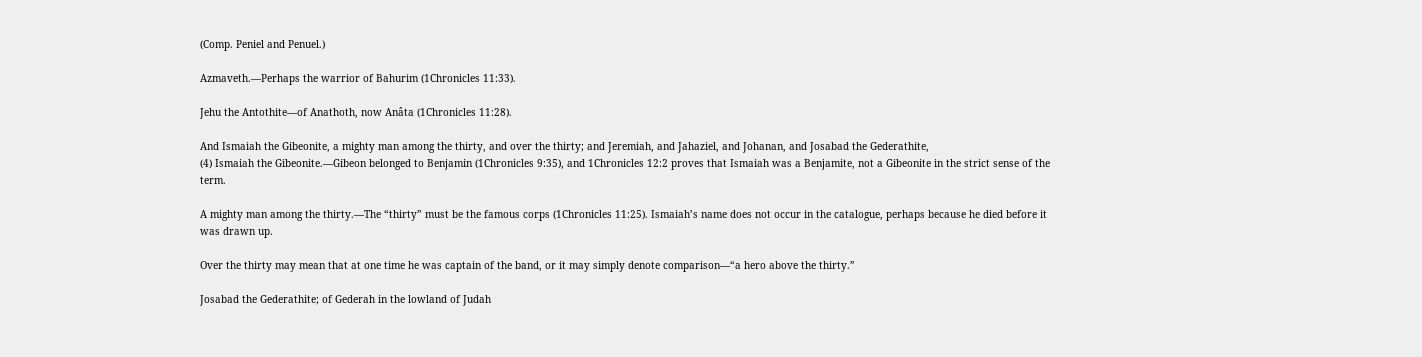(Comp. Peniel and Penuel.)

Azmaveth.—Perhaps the warrior of Bahurim (1Chronicles 11:33).

Jehu the Antothite—of Anathoth, now Anâta (1Chronicles 11:28).

And Ismaiah the Gibeonite, a mighty man among the thirty, and over the thirty; and Jeremiah, and Jahaziel, and Johanan, and Josabad the Gederathite,
(4) Ismaiah the Gibeonite.—Gibeon belonged to Benjamin (1Chronicles 9:35), and 1Chronicles 12:2 proves that Ismaiah was a Benjamite, not a Gibeonite in the strict sense of the term.

A mighty man among the thirty.—The “thirty” must be the famous corps (1Chronicles 11:25). Ismaiah’s name does not occur in the catalogue, perhaps because he died before it was drawn up.

Over the thirty may mean that at one time he was captain of the band, or it may simply denote comparison—“a hero above the thirty.”

Josabad the Gederathite; of Gederah in the lowland of Judah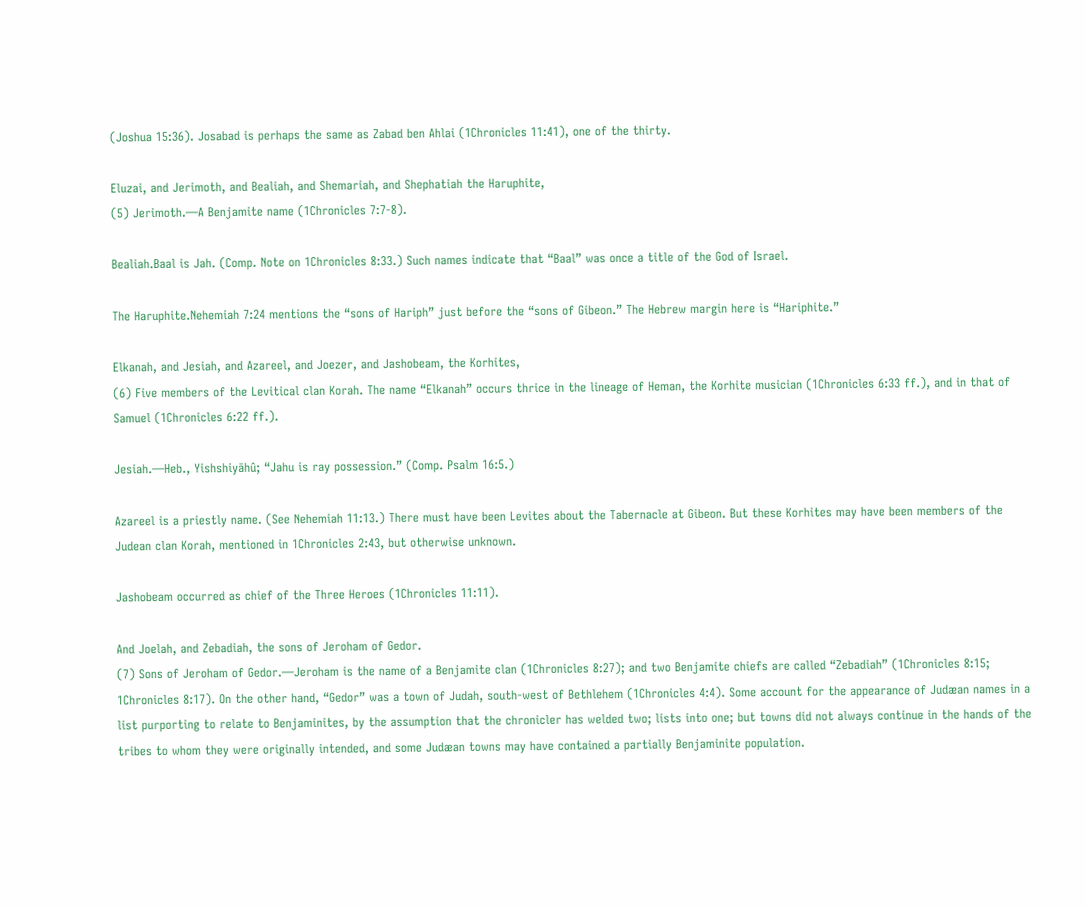(Joshua 15:36). Josabad is perhaps the same as Zabad ben Ahlai (1Chronicles 11:41), one of the thirty.

Eluzai, and Jerimoth, and Bealiah, and Shemariah, and Shephatiah the Haruphite,
(5) Jerimoth.—A Benjamite name (1Chronicles 7:7-8).

Bealiah.Baal is Jah. (Comp. Note on 1Chronicles 8:33.) Such names indicate that “Baal” was once a title of the God of Israel.

The Haruphite.Nehemiah 7:24 mentions the “sons of Hariph” just before the “sons of Gibeon.” The Hebrew margin here is “Hariphite.”

Elkanah, and Jesiah, and Azareel, and Joezer, and Jashobeam, the Korhites,
(6) Five members of the Levitical clan Korah. The name “Elkanah” occurs thrice in the lineage of Heman, the Korhite musician (1Chronicles 6:33 ff.), and in that of Samuel (1Chronicles 6:22 ff.).

Jesiah.—Heb., Yishshiyāhû; “Jahu is ray possession.” (Comp. Psalm 16:5.)

Azareel is a priestly name. (See Nehemiah 11:13.) There must have been Levites about the Tabernacle at Gibeon. But these Korhites may have been members of the Judean clan Korah, mentioned in 1Chronicles 2:43, but otherwise unknown.

Jashobeam occurred as chief of the Three Heroes (1Chronicles 11:11).

And Joelah, and Zebadiah, the sons of Jeroham of Gedor.
(7) Sons of Jeroham of Gedor.—Jeroham is the name of a Benjamite clan (1Chronicles 8:27); and two Benjamite chiefs are called “Zebadiah” (1Chronicles 8:15; 1Chronicles 8:17). On the other hand, “Gedor” was a town of Judah, south-west of Bethlehem (1Chronicles 4:4). Some account for the appearance of Judæan names in a list purporting to relate to Benjaminites, by the assumption that the chronicler has welded two; lists into one; but towns did not always continue in the hands of the tribes to whom they were originally intended, and some Judæan towns may have contained a partially Benjaminite population.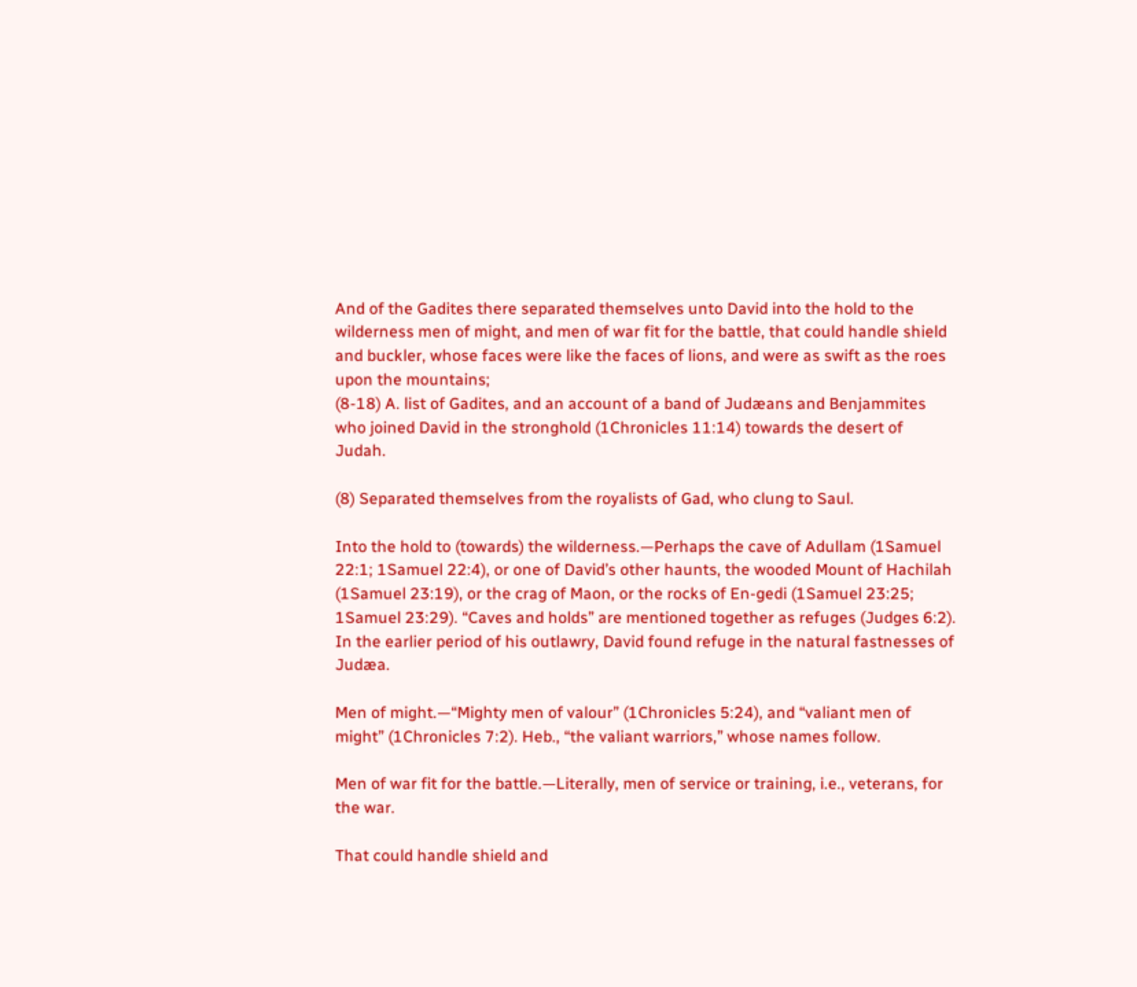And of the Gadites there separated themselves unto David into the hold to the wilderness men of might, and men of war fit for the battle, that could handle shield and buckler, whose faces were like the faces of lions, and were as swift as the roes upon the mountains;
(8-18) A. list of Gadites, and an account of a band of Judæans and Benjammites who joined David in the stronghold (1Chronicles 11:14) towards the desert of Judah.

(8) Separated themselves from the royalists of Gad, who clung to Saul.

Into the hold to (towards) the wilderness.—Perhaps the cave of Adullam (1Samuel 22:1; 1Samuel 22:4), or one of David’s other haunts, the wooded Mount of Hachilah (1Samuel 23:19), or the crag of Maon, or the rocks of En-gedi (1Samuel 23:25; 1Samuel 23:29). “Caves and holds” are mentioned together as refuges (Judges 6:2). In the earlier period of his outlawry, David found refuge in the natural fastnesses of Judæa.

Men of might.—“Mighty men of valour” (1Chronicles 5:24), and “valiant men of might” (1Chronicles 7:2). Heb., “the valiant warriors,” whose names follow.

Men of war fit for the battle.—Literally, men of service or training, i.e., veterans, for the war.

That could handle shield and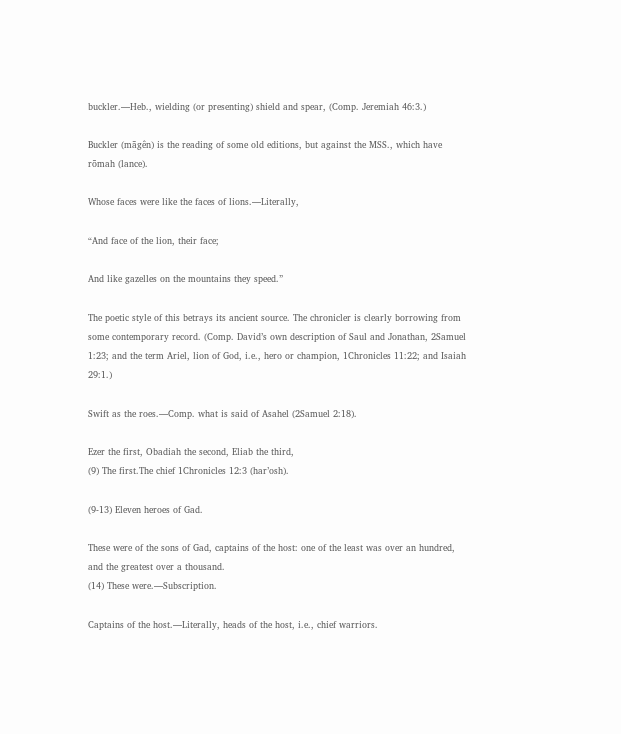buckler.—Heb., wielding (or presenting) shield and spear, (Comp. Jeremiah 46:3.)

Buckler (māgên) is the reading of some old editions, but against the MSS., which have rōmah (lance).

Whose faces were like the faces of lions.—Literally,

“And face of the lion, their face;

And like gazelles on the mountains they speed.”

The poetic style of this betrays its ancient source. The chronicler is clearly borrowing from some contemporary record. (Comp. David’s own description of Saul and Jonathan, 2Samuel 1:23; and the term Ariel, lion of God, i.e., hero or champion, 1Chronicles 11:22; and Isaiah 29:1.)

Swift as the roes.—Comp. what is said of Asahel (2Samuel 2:18).

Ezer the first, Obadiah the second, Eliab the third,
(9) The first.The chief 1Chronicles 12:3 (har’osh).

(9-13) Eleven heroes of Gad.

These were of the sons of Gad, captains of the host: one of the least was over an hundred, and the greatest over a thousand.
(14) These were.—Subscription.

Captains of the host.—Literally, heads of the host, i.e., chief warriors.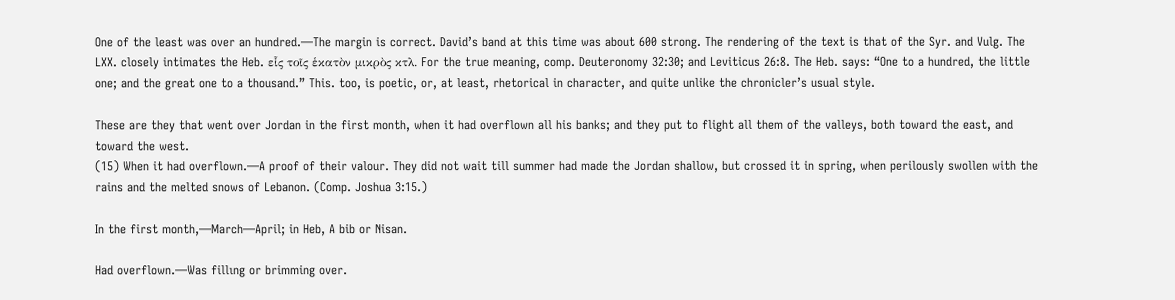One of the least was over an hundred.—The margin is correct. David’s band at this time was about 600 strong. The rendering of the text is that of the Syr. and Vulg. The LXX. closely intimates the Heb. εἷς τοῖς ἑκατὸν μικρὸς κτλ. For the true meaning, comp. Deuteronomy 32:30; and Leviticus 26:8. The Heb. says: “One to a hundred, the little one; and the great one to a thousand.” This. too, is poetic, or, at least, rhetorical in character, and quite unlike the chronicler’s usual style.

These are they that went over Jordan in the first month, when it had overflown all his banks; and they put to flight all them of the valleys, both toward the east, and toward the west.
(15) When it had overflown.—A proof of their valour. They did not wait till summer had made the Jordan shallow, but crossed it in spring, when perilously swollen with the rains and the melted snows of Lebanon. (Comp. Joshua 3:15.)

In the first month,—March—April; in Heb, A bib or Nisan.

Had overflown.—Was fillıng or brimming over.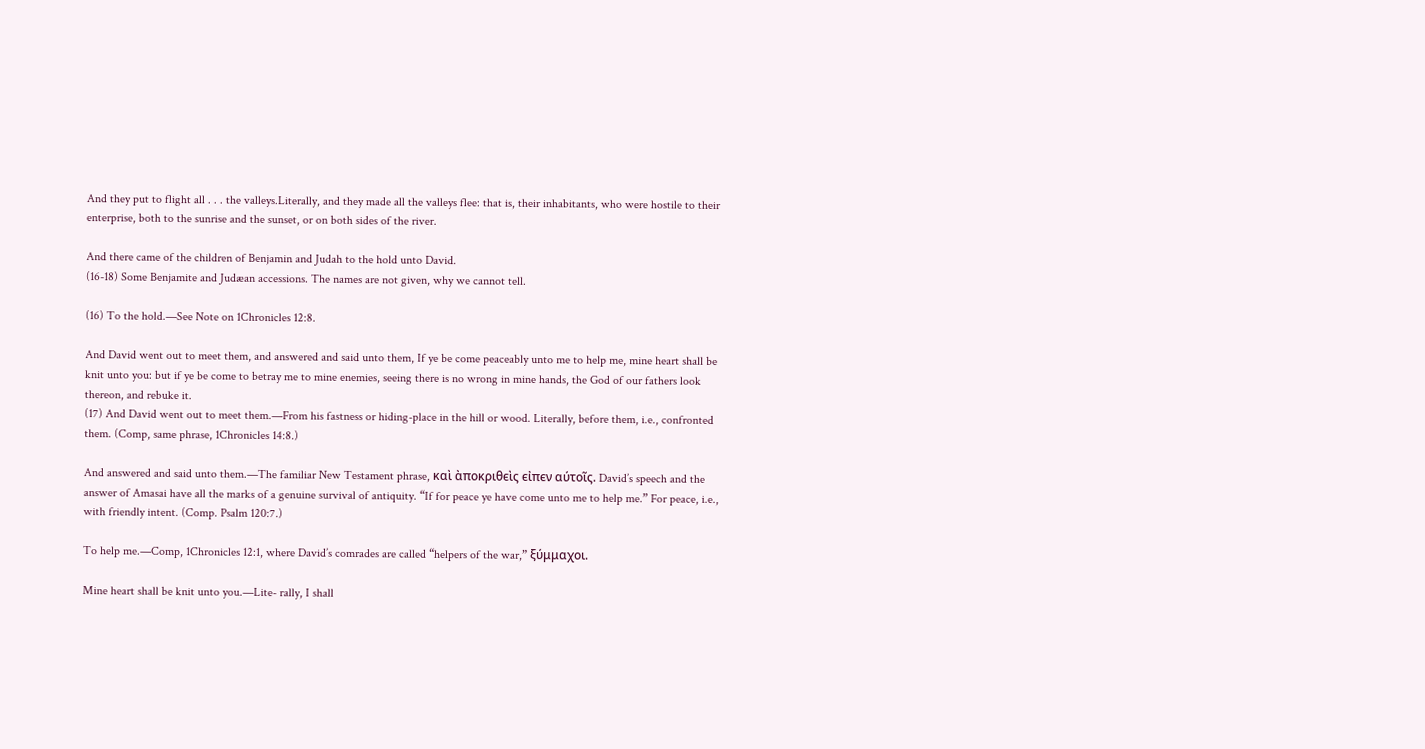And they put to flight all . . . the valleys.Literally, and they made all the valleys flee: that is, their inhabitants, who were hostile to their enterprise, both to the sunrise and the sunset, or on both sides of the river.

And there came of the children of Benjamin and Judah to the hold unto David.
(16-18) Some Benjamite and Judæan accessions. The names are not given, why we cannot tell.

(16) To the hold.—See Note on 1Chronicles 12:8.

And David went out to meet them, and answered and said unto them, If ye be come peaceably unto me to help me, mine heart shall be knit unto you: but if ye be come to betray me to mine enemies, seeing there is no wrong in mine hands, the God of our fathers look thereon, and rebuke it.
(17) And David went out to meet them.—From his fastness or hiding-place in the hill or wood. Literally, before them, i.e., confronted them. (Comp, same phrase, 1Chronicles 14:8.)

And answered and said unto them.—The familiar New Testament phrase, καὶ ὰποκριθϵὶς ϵἰπϵν αύτοῖς. David’s speech and the answer of Amasai have all the marks of a genuine survival of antiquity. “If for peace ye have come unto me to help me.” For peace, i.e., with friendly intent. (Comp. Psalm 120:7.)

To help me.—Comp, 1Chronicles 12:1, where David’s comrades are called “helpers of the war,” ξύμμαχοι.

Mine heart shall be knit unto you.—Lite- rally, I shall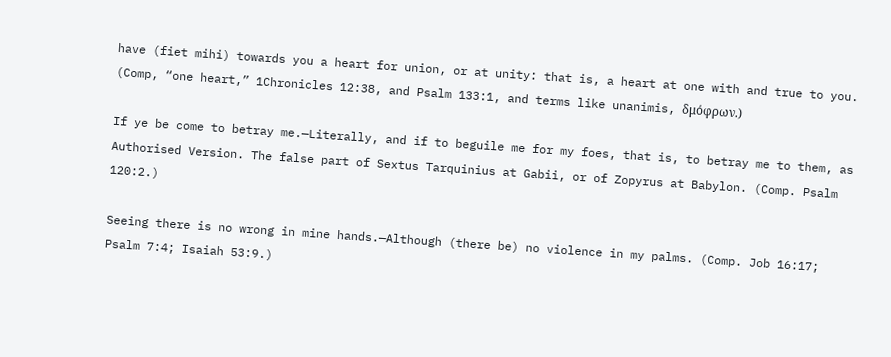have (fiet mihi) towards you a heart for union, or at unity: that is, a heart at one with and true to you. (Comp, “one heart,” 1Chronicles 12:38, and Psalm 133:1, and terms like unanimis, δμόφρων.)

If ye be come to betray me.—Literally, and if to beguile me for my foes, that is, to betray me to them, as Authorised Version. The false part of Sextus Tarquinius at Gabii, or of Zopyrus at Babylon. (Comp. Psalm 120:2.)

Seeing there is no wrong in mine hands.—Although (there be) no violence in my palms. (Comp. Job 16:17; Psalm 7:4; Isaiah 53:9.)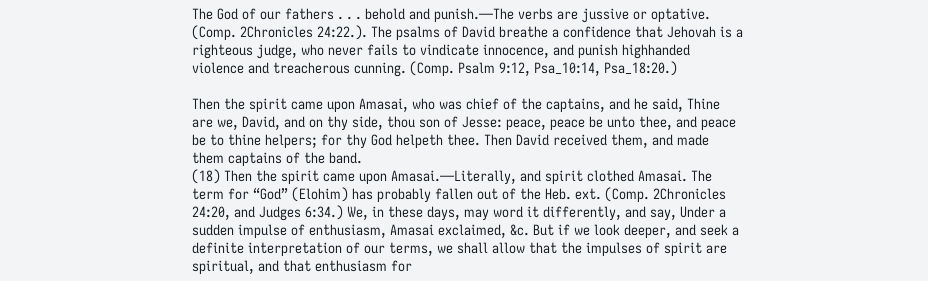The God of our fathers . . . behold and punish.—The verbs are jussive or optative. (Comp. 2Chronicles 24:22.). The psalms of David breathe a confidence that Jehovah is a righteous judge, who never fails to vindicate innocence, and punish highhanded violence and treacherous cunning. (Comp. Psalm 9:12, Psa_10:14, Psa_18:20.)

Then the spirit came upon Amasai, who was chief of the captains, and he said, Thine are we, David, and on thy side, thou son of Jesse: peace, peace be unto thee, and peace be to thine helpers; for thy God helpeth thee. Then David received them, and made them captains of the band.
(18) Then the spirit came upon Amasai.—Literally, and spirit clothed Amasai. The term for “God” (Elohim) has probably fallen out of the Heb. ext. (Comp. 2Chronicles 24:20, and Judges 6:34.) We, in these days, may word it differently, and say, Under a sudden impulse of enthusiasm, Amasai exclaimed, &c. But if we look deeper, and seek a definite interpretation of our terms, we shall allow that the impulses of spirit are spiritual, and that enthusiasm for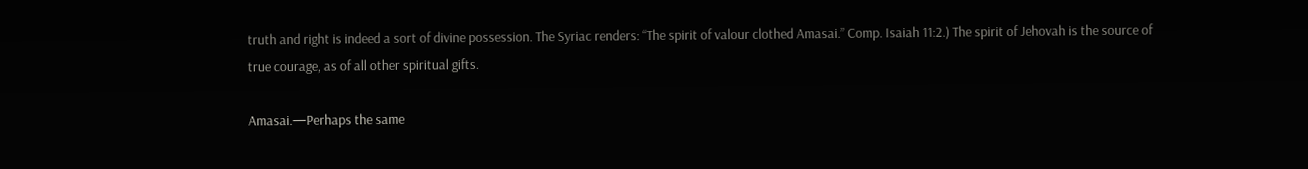truth and right is indeed a sort of divine possession. The Syriac renders: “The spirit of valour clothed Amasai.” Comp. Isaiah 11:2.) The spirit of Jehovah is the source of true courage, as of all other spiritual gifts.

Amasai.—Perhaps the same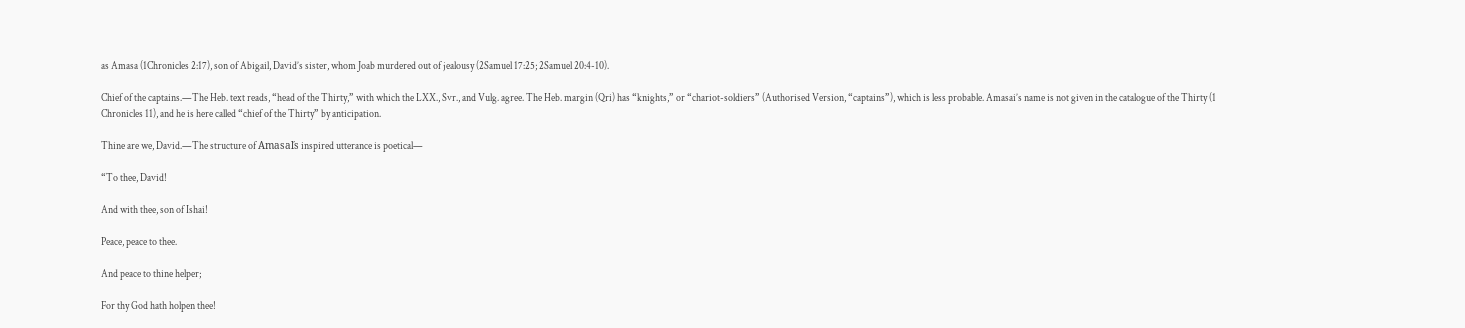as Amasa (1Chronicles 2:17), son of Abigail, David’s sister, whom Joab murdered out of jealousy (2Samuel 17:25; 2Samuel 20:4-10).

Chief of the captains.—The Heb. text reads, “head of the Thirty,” with which the LXX., Svr., and Vulg. agree. The Heb. margin (Qri) has “knights,” or “chariot-soldiers” (Authorised Version, “captains”), which is less probable. Amasai’s name is not given in the catalogue of the Thirty (1 Chronicles 11), and he is here called “chief of the Thirty” by anticipation.

Thine are we, David.—The structure of Amasaľs inspired utterance is poetical—

“To thee, David!

And with thee, son of Ishai!

Peace, peace to thee.

And peace to thine helper;

For thy God hath holpen thee!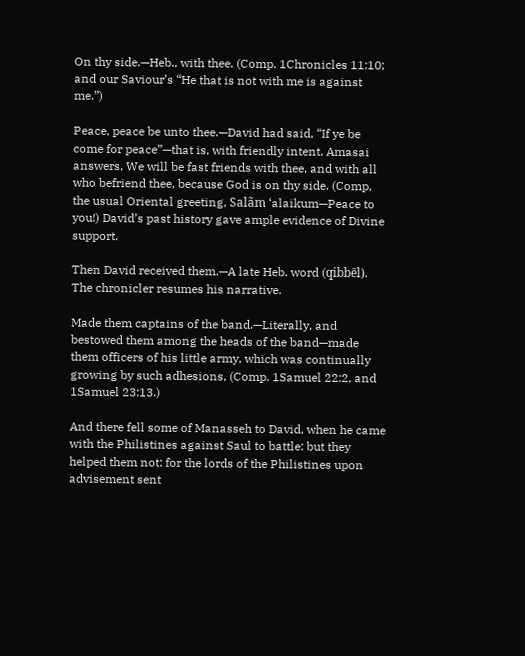On thy side.—Heb., with thee. (Comp. 1Chronicles 11:10; and our Saviour’s “He that is not with me is against me.”)

Peace, peace be unto thee.—David had said, “If ye be come for peace”—that is, with friendly intent. Amasai answers, We will be fast friends with thee, and with all who befriend thee, because God is on thy side. (Comp, the usual Oriental greeting, Salãm ‘alaikum—Peace to you!) David’s past history gave ample evidence of Divine support.

Then David received them.—A late Heb. word (qibbēl). The chronicler resumes his narrative.

Made them captains of the band.—Literally, and bestowed them among the heads of the band—made them officers of his little army, which was continually growing by such adhesions, (Comp. 1Samuel 22:2, and 1Samuel 23:13.)

And there fell some of Manasseh to David, when he came with the Philistines against Saul to battle: but they helped them not: for the lords of the Philistines upon advisement sent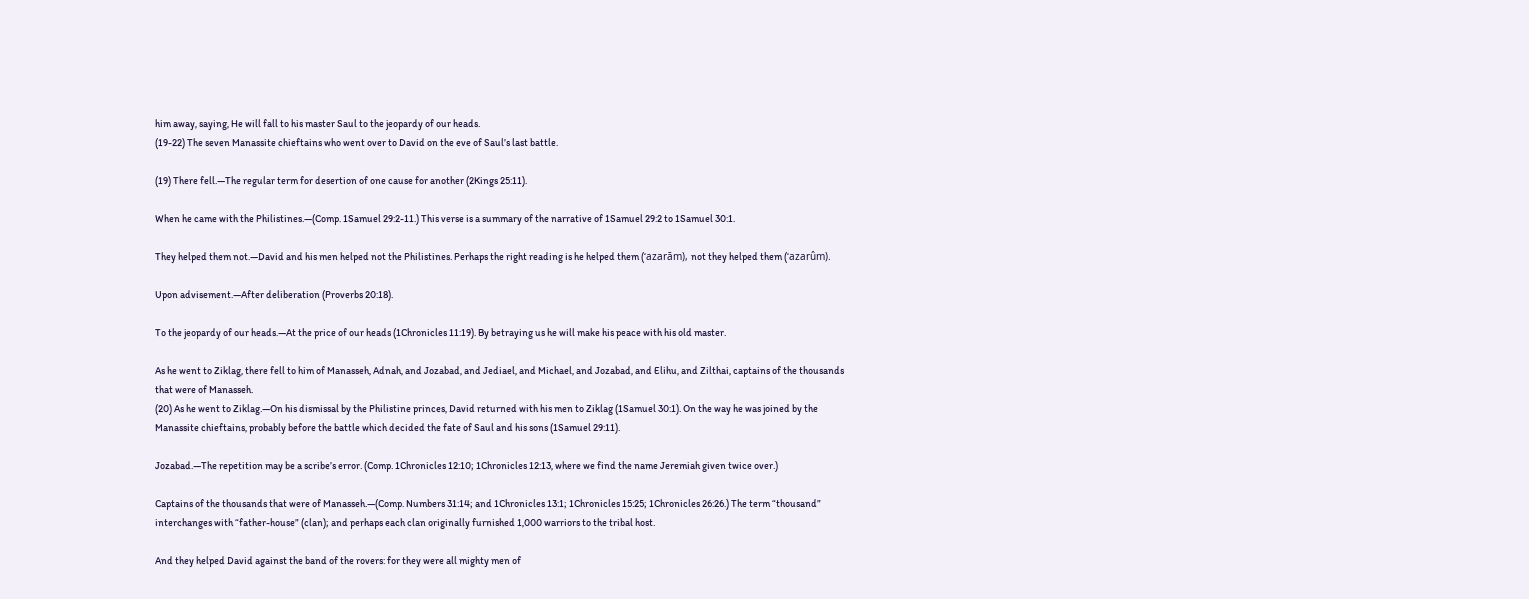him away, saying, He will fall to his master Saul to the jeopardy of our heads.
(19-22) The seven Manassite chieftains who went over to David on the eve of Saul’s last battle.

(19) There fell.—The regular term for desertion of one cause for another (2Kings 25:11).

When he came with the Philistines.—(Comp. 1Samuel 29:2-11.) This verse is a summary of the narrative of 1Samuel 29:2 to 1Samuel 30:1.

They helped them not.—David and his men helped not the Philistines. Perhaps the right reading is he helped them (‘azarām), not they helped them (‘azarûm).

Upon advisement.—After deliberation (Proverbs 20:18).

To the jeopardy of our heads.—At the price of our heads (1Chronicles 11:19). By betraying us he will make his peace with his old master.

As he went to Ziklag, there fell to him of Manasseh, Adnah, and Jozabad, and Jediael, and Michael, and Jozabad, and Elihu, and Zilthai, captains of the thousands that were of Manasseh.
(20) As he went to Ziklag.—On his dismissal by the Philistine princes, David returned with his men to Ziklag (1Samuel 30:1). On the way he was joined by the Manassite chieftains, probably before the battle which decided the fate of Saul and his sons (1Samuel 29:11).

Jozabad.—The repetition may be a scribe’s error. (Comp. 1Chronicles 12:10; 1Chronicles 12:13, where we find the name Jeremiah given twice over.)

Captains of the thousands that were of Manasseh.—(Comp. Numbers 31:14; and 1Chronicles 13:1; 1Chronicles 15:25; 1Chronicles 26:26.) The term “thousand” interchanges with “father-house” (clan); and perhaps each clan originally furnished 1,000 warriors to the tribal host.

And they helped David against the band of the rovers: for they were all mighty men of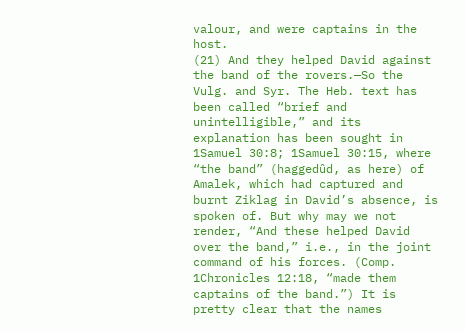valour, and were captains in the host.
(21) And they helped David against the band of the rovers.—So the Vulg. and Syr. The Heb. text has been called “brief and unintelligible,” and its explanation has been sought in 1Samuel 30:8; 1Samuel 30:15, where “the band” (haggedûd, as here) of Amalek, which had captured and burnt Ziklag in David’s absence, is spoken of. But why may we not render, “And these helped David over the band,” i.e., in the joint command of his forces. (Comp. 1Chronicles 12:18, “made them captains of the band.”) It is pretty clear that the names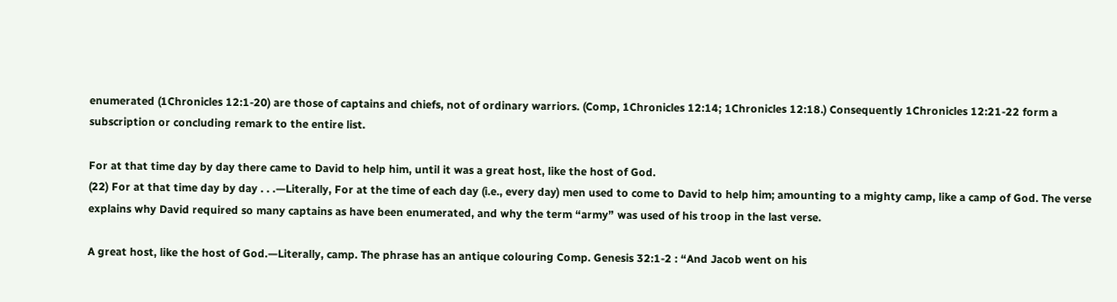enumerated (1Chronicles 12:1-20) are those of captains and chiefs, not of ordinary warriors. (Comp, 1Chronicles 12:14; 1Chronicles 12:18.) Consequently 1Chronicles 12:21-22 form a subscription or concluding remark to the entire list.

For at that time day by day there came to David to help him, until it was a great host, like the host of God.
(22) For at that time day by day . . .—Literally, For at the time of each day (i.e., every day) men used to come to David to help him; amounting to a mighty camp, like a camp of God. The verse explains why David required so many captains as have been enumerated, and why the term “army” was used of his troop in the last verse.

A great host, like the host of God.—Literally, camp. The phrase has an antique colouring Comp. Genesis 32:1-2 : “And Jacob went on his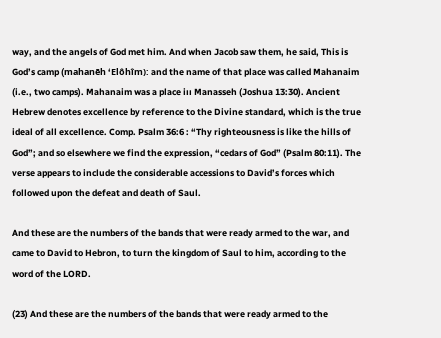way, and the angels of God met him. And when Jacob saw them, he said, This is God’s camp (mahanēh ‘Elôhîm): and the name of that place was called Mahanaim (i.e., two camps). Mahanaim was a place iıı Manasseh (Joshua 13:30). Ancient Hebrew denotes excellence by reference to the Divine standard, which is the true ideal of all excellence. Comp. Psalm 36:6 : “Thy righteousness is like the hills of God”; and so elsewhere we find the expression, “cedars of God” (Psalm 80:11). The verse appears to include the considerable accessions to David’s forces which followed upon the defeat and death of Saul.

And these are the numbers of the bands that were ready armed to the war, and came to David to Hebron, to turn the kingdom of Saul to him, according to the word of the LORD.

(23) And these are the numbers of the bands that were ready armed to the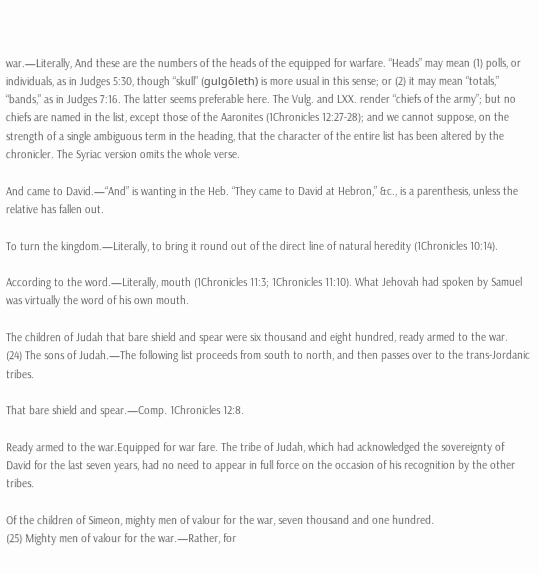war.—Literally, And these are the numbers of the heads of the equipped for warfare. “Heads” may mean (1) polls, or individuals, as in Judges 5:30, though “skull” (gulgōleth) is more usual in this sense; or (2) it may mean “totals,” “bands,” as in Judges 7:16. The latter seems preferable here. The Vulg. and LXX. render “chiefs of the army”; but no chiefs are named in the list, except those of the Aaronites (1Chronicles 12:27-28); and we cannot suppose, on the strength of a single ambiguous term in the heading, that the character of the entire list has been altered by the chronicler. The Syriac version omits the whole verse.

And came to David.—“And” is wanting in the Heb. “They came to David at Hebron,” &c., is a parenthesis, unless the relative has fallen out.

To turn the kingdom.—Literally, to bring it round out of the direct line of natural heredity (1Chronicles 10:14).

According to the word.—Literally, mouth (1Chronicles 11:3; 1Chronicles 11:10). What Jehovah had spoken by Samuel was virtually the word of his own mouth.

The children of Judah that bare shield and spear were six thousand and eight hundred, ready armed to the war.
(24) The sons of Judah.—The following list proceeds from south to north, and then passes over to the trans-Jordanic tribes.

That bare shield and spear.—Comp. 1Chronicles 12:8.

Ready armed to the war.Equipped for war fare. The tribe of Judah, which had acknowledged the sovereignty of David for the last seven years, had no need to appear in full force on the occasion of his recognition by the other tribes.

Of the children of Simeon, mighty men of valour for the war, seven thousand and one hundred.
(25) Mighty men of valour for the war.—Rather, for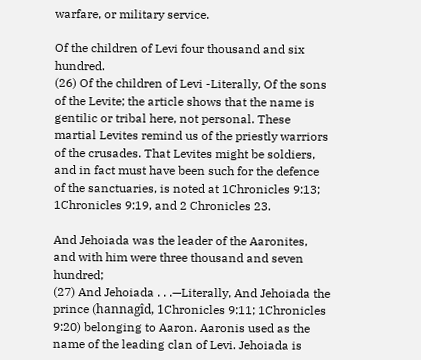warfare, or military service.

Of the children of Levi four thousand and six hundred.
(26) Of the children of Levi -Literally, Of the sons of the Levite; the article shows that the name is gentilic or tribal here, not personal. These martial Levites remind us of the priestly warriors of the crusades. That Levites might be soldiers, and in fact must have been such for the defence of the sanctuaries, is noted at 1Chronicles 9:13; 1Chronicles 9:19, and 2 Chronicles 23.

And Jehoiada was the leader of the Aaronites, and with him were three thousand and seven hundred;
(27) And Jehoiada . . .—Literally, And Jehoiada the prince (hannagîd, 1Chronicles 9:11; 1Chronicles 9:20) belonging to Aaron. Aaronis used as the name of the leading clan of Levi. Jehoiada is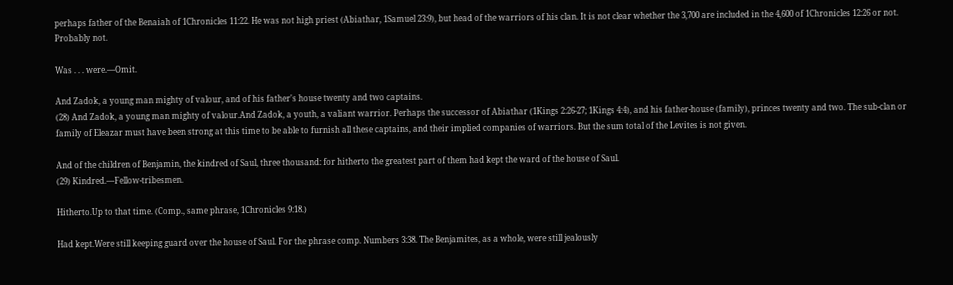perhaps father of the Benaiah of 1Chronicles 11:22. He was not high priest (Abiathar, 1Samuel 23:9), but head of the warriors of his clan. It is not clear whether the 3,700 are included in the 4,600 of 1Chronicles 12:26 or not. Probably not.

Was . . . were.—Omit.

And Zadok, a young man mighty of valour, and of his father's house twenty and two captains.
(28) And Zadok, a young man mighty of valour.And Zadok, a youth, a valiant warrior. Perhaps the successor of Abiathar (1Kings 2:26-27; 1Kings 4:4), and his father-house (family), princes twenty and two. The sub-clan or family of Eleazar must have been strong at this time to be able to furnish all these captains, and their implied companies of warriors. But the sum total of the Levites is not given.

And of the children of Benjamin, the kindred of Saul, three thousand: for hitherto the greatest part of them had kept the ward of the house of Saul.
(29) Kindred.—Fellow-tribesmen.

Hitherto.Up to that time. (Comp., same phrase, 1Chronicles 9:18.)

Had kept.Were still keeping guard over the house of Saul. For the phrase comp. Numbers 3:38. The Benjamites, as a whole, were still jealously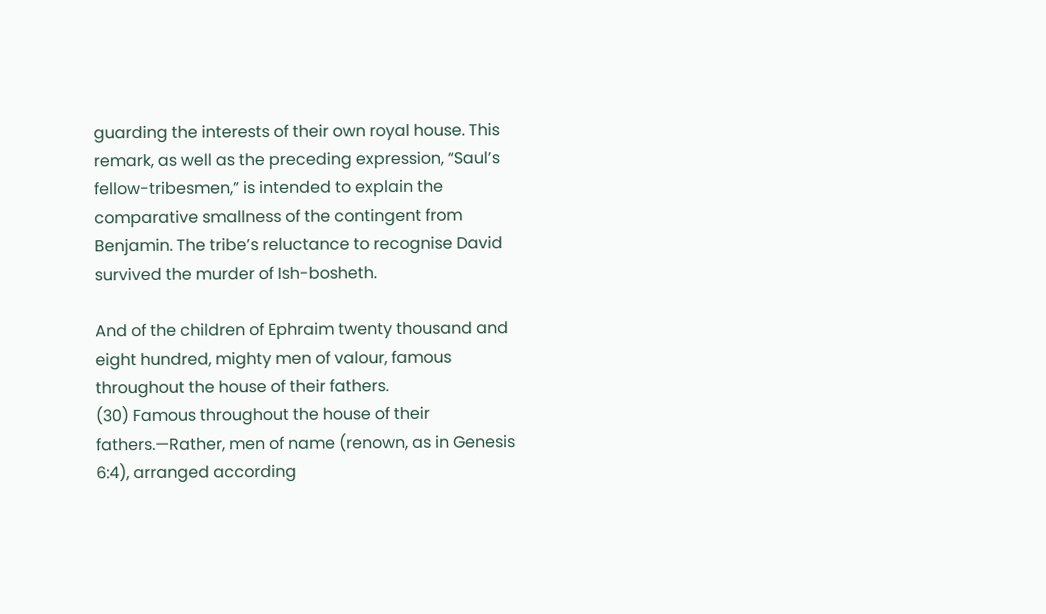guarding the interests of their own royal house. This remark, as well as the preceding expression, “Saul’s fellow-tribesmen,” is intended to explain the comparative smallness of the contingent from Benjamin. The tribe’s reluctance to recognise David survived the murder of Ish-bosheth.

And of the children of Ephraim twenty thousand and eight hundred, mighty men of valour, famous throughout the house of their fathers.
(30) Famous throughout the house of their fathers.—Rather, men of name (renown, as in Genesis 6:4), arranged according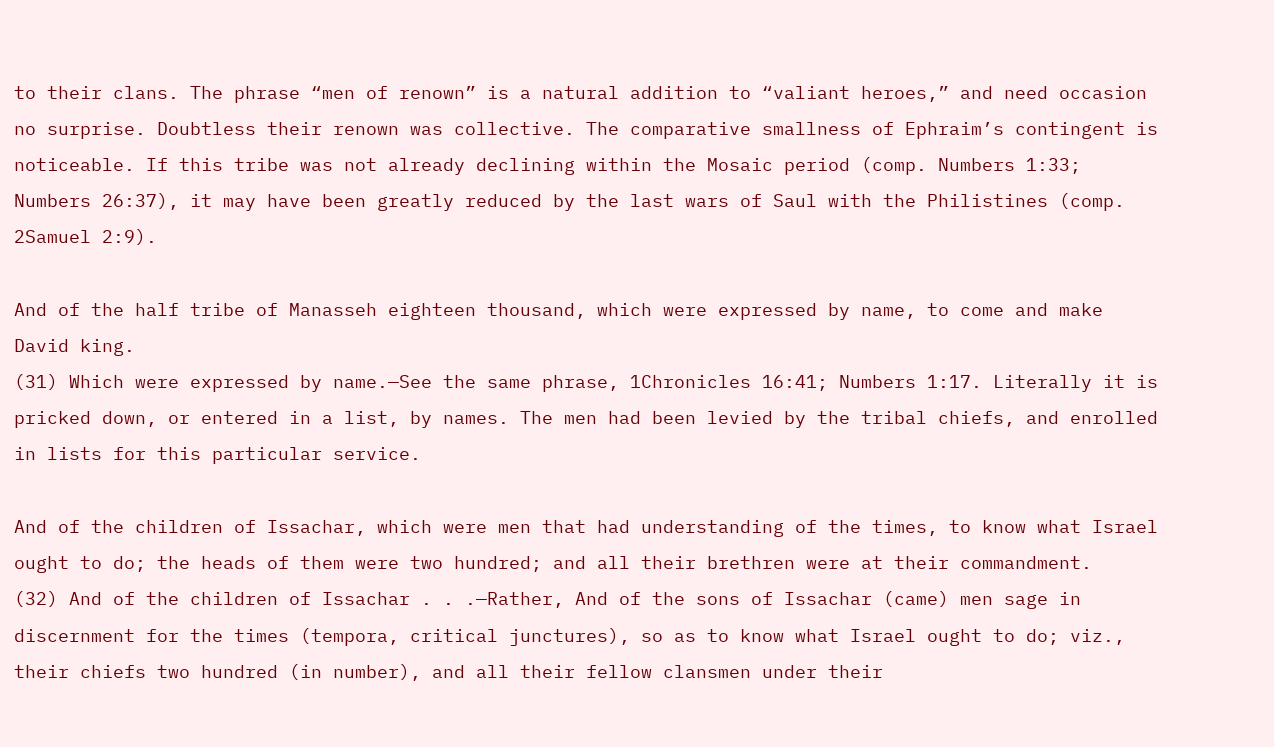to their clans. The phrase “men of renown” is a natural addition to “valiant heroes,” and need occasion no surprise. Doubtless their renown was collective. The comparative smallness of Ephraim’s contingent is noticeable. If this tribe was not already declining within the Mosaic period (comp. Numbers 1:33; Numbers 26:37), it may have been greatly reduced by the last wars of Saul with the Philistines (comp. 2Samuel 2:9).

And of the half tribe of Manasseh eighteen thousand, which were expressed by name, to come and make David king.
(31) Which were expressed by name.—See the same phrase, 1Chronicles 16:41; Numbers 1:17. Literally it is pricked down, or entered in a list, by names. The men had been levied by the tribal chiefs, and enrolled in lists for this particular service.

And of the children of Issachar, which were men that had understanding of the times, to know what Israel ought to do; the heads of them were two hundred; and all their brethren were at their commandment.
(32) And of the children of Issachar . . .—Rather, And of the sons of Issachar (came) men sage in discernment for the times (tempora, critical junctures), so as to know what Israel ought to do; viz., their chiefs two hundred (in number), and all their fellow clansmen under their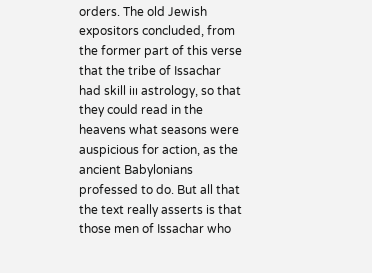orders. The old Jewish expositors concluded, from the former part of this verse that the tribe of Issachar had skill iıı astrology, so that they could read in the heavens what seasons were auspicious for action, as the ancient Babylonians professed to do. But all that the text really asserts is that those men of Issachar who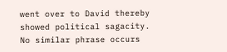went over to David thereby showed political sagacity. No similar phrase occurs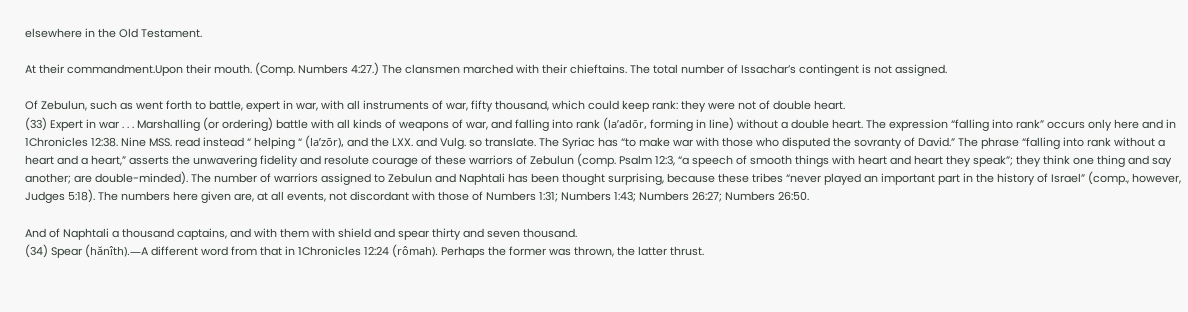elsewhere in the Old Testament.

At their commandment.Upon their mouth. (Comp. Numbers 4:27.) The clansmen marched with their chieftains. The total number of Issachar’s contingent is not assigned.

Of Zebulun, such as went forth to battle, expert in war, with all instruments of war, fifty thousand, which could keep rank: they were not of double heart.
(33) Expert in war . . . Marshalling (or ordering) battle with all kinds of weapons of war, and falling into rank (la’adōr, forming in line) without a double heart. The expression “falling into rank” occurs only here and in 1Chronicles 12:38. Nine MSS. read instead “ helping “ (la’zōr), and the LXX. and Vulg. so translate. The Syriac has “to make war with those who disputed the sovranty of David.” The phrase “falling into rank without a heart and a heart,” asserts the unwavering fidelity and resolute courage of these warriors of Zebulun (comp. Psalm 12:3, “a speech of smooth things with heart and heart they speak”; they think one thing and say another; are double-minded). The number of warriors assigned to Zebulun and Naphtali has been thought surprising, because these tribes “never played an important part in the history of Israel” (comp., however, Judges 5:18). The numbers here given are, at all events, not discordant with those of Numbers 1:31; Numbers 1:43; Numbers 26:27; Numbers 26:50.

And of Naphtali a thousand captains, and with them with shield and spear thirty and seven thousand.
(34) Spear (hănîth).—A different word from that in 1Chronicles 12:24 (rômah). Perhaps the former was thrown, the latter thrust.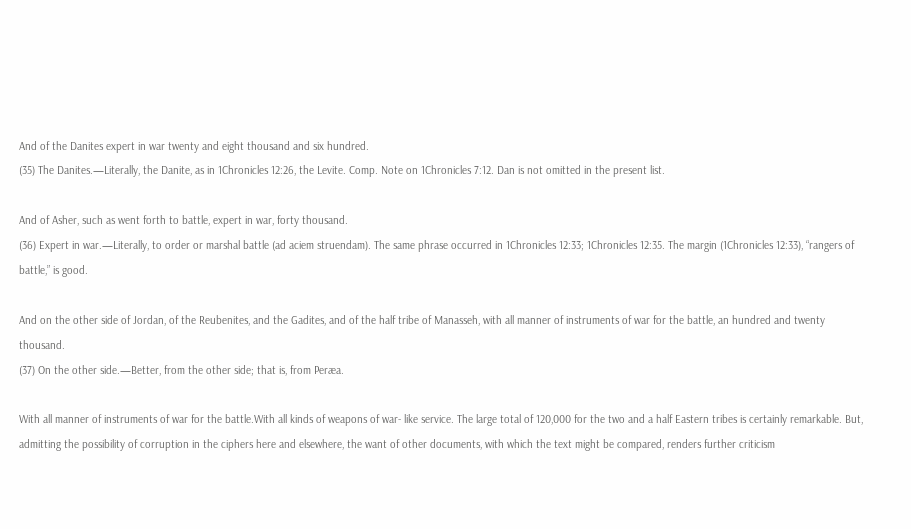And of the Danites expert in war twenty and eight thousand and six hundred.
(35) The Danites.—Literally, the Danite, as in 1Chronicles 12:26, the Levite. Comp. Note on 1Chronicles 7:12. Dan is not omitted in the present list.

And of Asher, such as went forth to battle, expert in war, forty thousand.
(36) Expert in war.—Literally, to order or marshal battle (ad aciem struendam). The same phrase occurred in 1Chronicles 12:33; 1Chronicles 12:35. The margin (1Chronicles 12:33), “rangers of battle,” is good.

And on the other side of Jordan, of the Reubenites, and the Gadites, and of the half tribe of Manasseh, with all manner of instruments of war for the battle, an hundred and twenty thousand.
(37) On the other side.—Better, from the other side; that is, from Peræa.

With all manner of instruments of war for the battle.With all kinds of weapons of war- like service. The large total of 120,000 for the two and a half Eastern tribes is certainly remarkable. But, admitting the possibility of corruption in the ciphers here and elsewhere, the want of other documents, with which the text might be compared, renders further criticism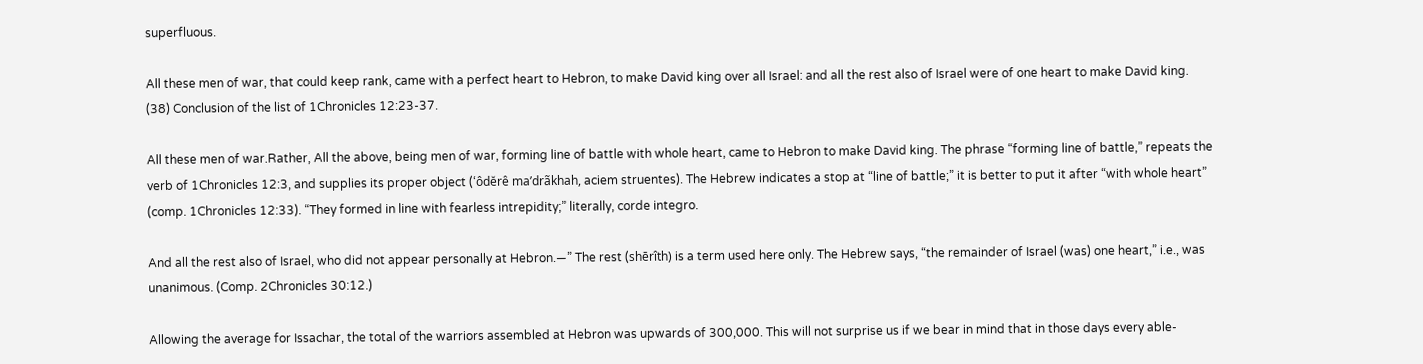superfluous.

All these men of war, that could keep rank, came with a perfect heart to Hebron, to make David king over all Israel: and all the rest also of Israel were of one heart to make David king.
(38) Conclusion of the list of 1Chronicles 12:23-37.

All these men of war.Rather, All the above, being men of war, forming line of battle with whole heart, came to Hebron to make David king. The phrase “forming line of battle,” repeats the verb of 1Chronicles 12:3, and supplies its proper object (‘ôdĕrê ma’drãkhah, aciem struentes). The Hebrew indicates a stop at “line of battle;” it is better to put it after “with whole heart” (comp. 1Chronicles 12:33). “They formed in line with fearless intrepidity;” literally, corde integro.

And all the rest also of Israel, who did not appear personally at Hebron.—” The rest (shērîth) is a term used here only. The Hebrew says, “the remainder of Israel (was) one heart,” i.e., was unanimous. (Comp. 2Chronicles 30:12.)

Allowing the average for Issachar, the total of the warriors assembled at Hebron was upwards of 300,000. This will not surprise us if we bear in mind that in those days every able-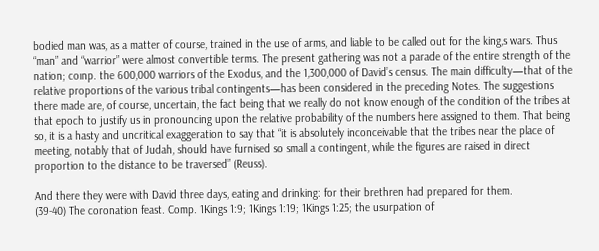bodied man was, as a matter of course, trained in the use of arms, and liable to be called out for the king,s wars. Thus “man” and “warrior” were almost convertible terms. The present gathering was not a parade of the entire strength of the nation; coınp. the 600,000 warriors of the Exodus, and the 1,300,000 of David’s census. The main difficulty—that of the relative proportions of the various tribal contingents—has been considered in the preceding Notes. The suggestions there made are, of course, uncertain, the fact being that we really do not know enough of the condition of the tribes at that epoch to justify us in pronouncing upon the relative probability of the numbers here assigned to them. That being so, it is a hasty and uncritical exaggeration to say that “it is absolutely inconceivable that the tribes near the place of meeting, notably that of Judah, should have furnised so small a contingent, while the figures are raised in direct proportion to the distance to be traversed” (Reuss).

And there they were with David three days, eating and drinking: for their brethren had prepared for them.
(39-40) The coronation feast. Comp. 1Kings 1:9; 1Kings 1:19; 1Kings 1:25; the usurpation of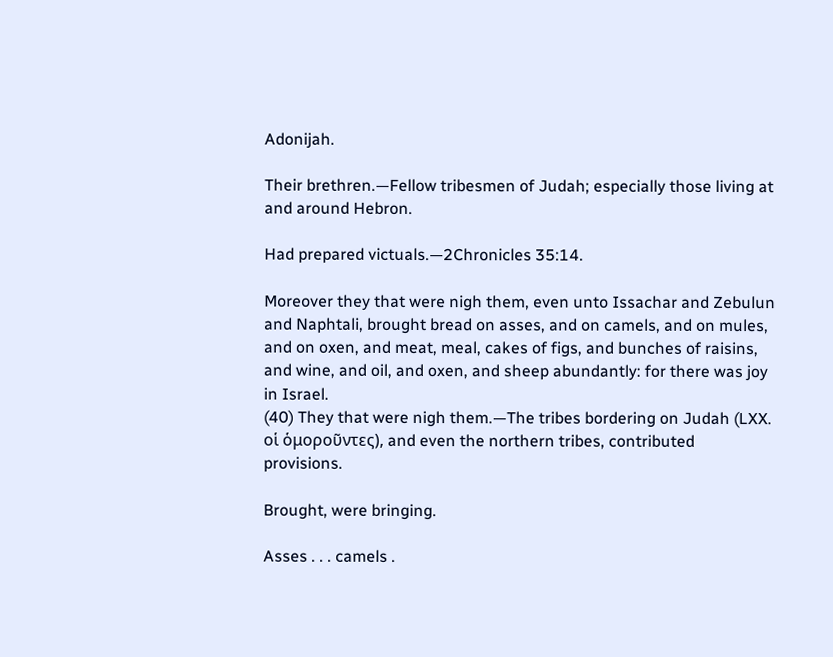Adonijah.

Their brethren.—Fellow tribesmen of Judah; especially those living at and around Hebron.

Had prepared victuals.—2Chronicles 35:14.

Moreover they that were nigh them, even unto Issachar and Zebulun and Naphtali, brought bread on asses, and on camels, and on mules, and on oxen, and meat, meal, cakes of figs, and bunches of raisins, and wine, and oil, and oxen, and sheep abundantly: for there was joy in Israel.
(40) They that were nigh them.—The tribes bordering on Judah (LXX. οἱ ὁμοροῦντες), and even the northern tribes, contributed provisions.

Brought, were bringing.

Asses . . . camels .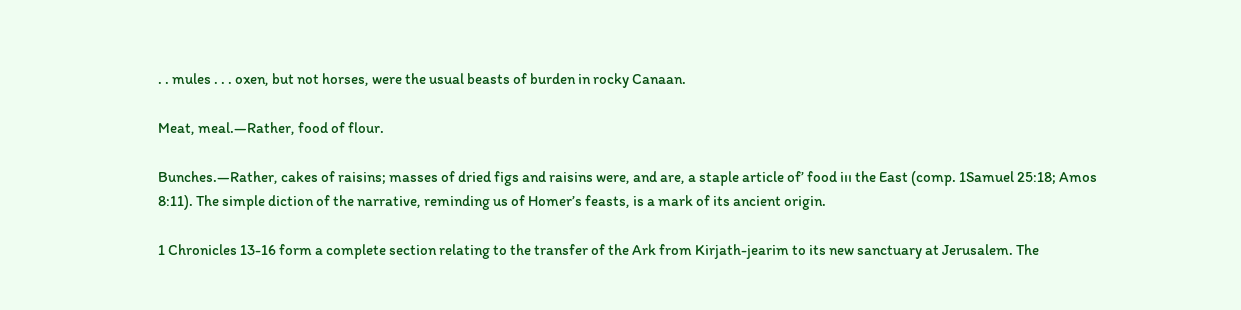. . mules . . . oxen, but not horses, were the usual beasts of burden in rocky Canaan.

Meat, meal.—Rather, food of flour.

Bunches.—Rather, cakes of raisins; masses of dried figs and raisins were, and are, a staple article of’ food iıı the East (comp. 1Samuel 25:18; Amos 8:11). The simple diction of the narrative, reminding us of Homer’s feasts, is a mark of its ancient origin.

1 Chronicles 13-16 form a complete section relating to the transfer of the Ark from Kirjath-jearim to its new sanctuary at Jerusalem. The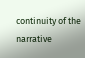continuity of the narrative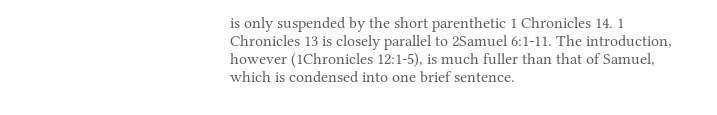is only suspended by the short parenthetic 1 Chronicles 14. 1 Chronicles 13 is closely parallel to 2Samuel 6:1-11. The introduction, however (1Chronicles 12:1-5), is much fuller than that of Samuel, which is condensed into one brief sentence.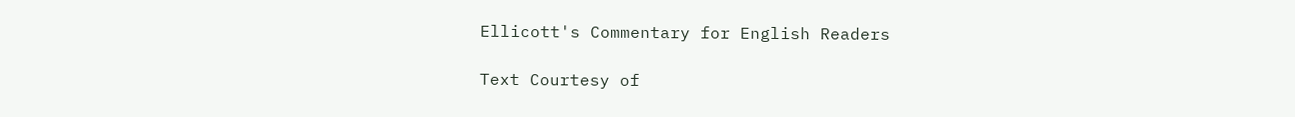Ellicott's Commentary for English Readers

Text Courtesy of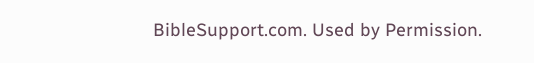BibleSupport.com. Used by Permission.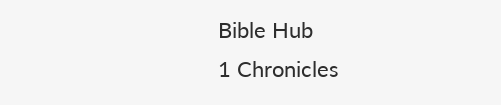Bible Hub
1 Chronicles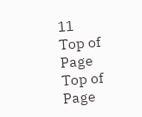11
Top of Page
Top of Page